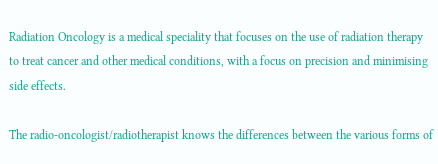Radiation Oncology is a medical speciality that focuses on the use of radiation therapy to treat cancer and other medical conditions, with a focus on precision and minimising side effects.

The radio-oncologist/radiotherapist knows the differences between the various forms of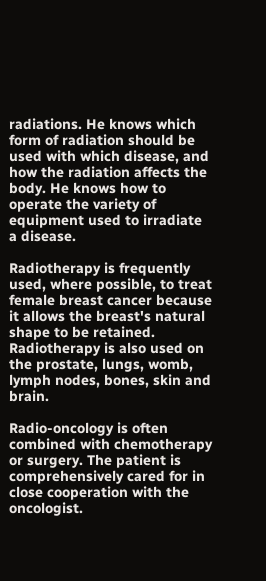radiations. He knows which form of radiation should be used with which disease, and how the radiation affects the body. He knows how to operate the variety of equipment used to irradiate a disease.

Radiotherapy is frequently used, where possible, to treat female breast cancer because it allows the breast's natural shape to be retained. Radiotherapy is also used on the prostate, lungs, womb, lymph nodes, bones, skin and brain.

Radio-oncology is often combined with chemotherapy or surgery. The patient is comprehensively cared for in close cooperation with the oncologist.